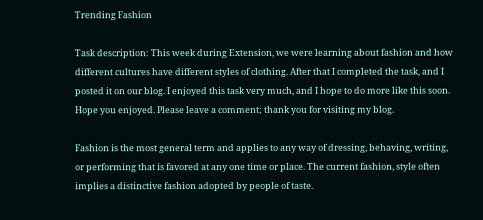Trending Fashion

Task description: This week during Extension, we were learning about fashion and how different cultures have different styles of clothing. After that I completed the task, and I posted it on our blog. I enjoyed this task very much, and I hope to do more like this soon. Hope you enjoyed. Please leave a comment; thank you for visiting my blog.

Fashion is the most general term and applies to any way of dressing, behaving, writing, or performing that is favored at any one time or place. The current fashion, style often implies a distinctive fashion adopted by people of taste.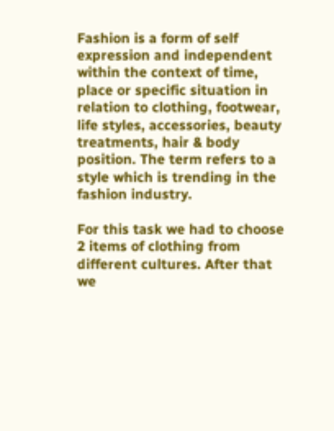Fashion is a form of self expression and independent within the context of time, place or specific situation in relation to clothing, footwear, life styles, accessories, beauty treatments, hair & body position. The term refers to a style which is trending in the fashion industry.

For this task we had to choose 2 items of clothing from different cultures. After that we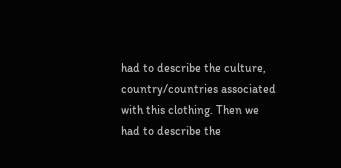had to describe the culture, country/countries associated with this clothing. Then we had to describe the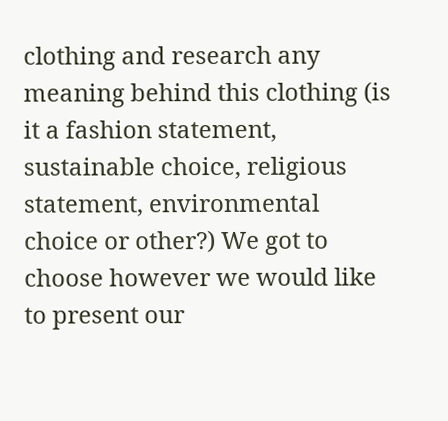clothing and research any meaning behind this clothing (is it a fashion statement, sustainable choice, religious statement, environmental choice or other?) We got to choose however we would like to present our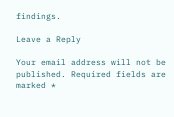findings.

Leave a Reply

Your email address will not be published. Required fields are marked *